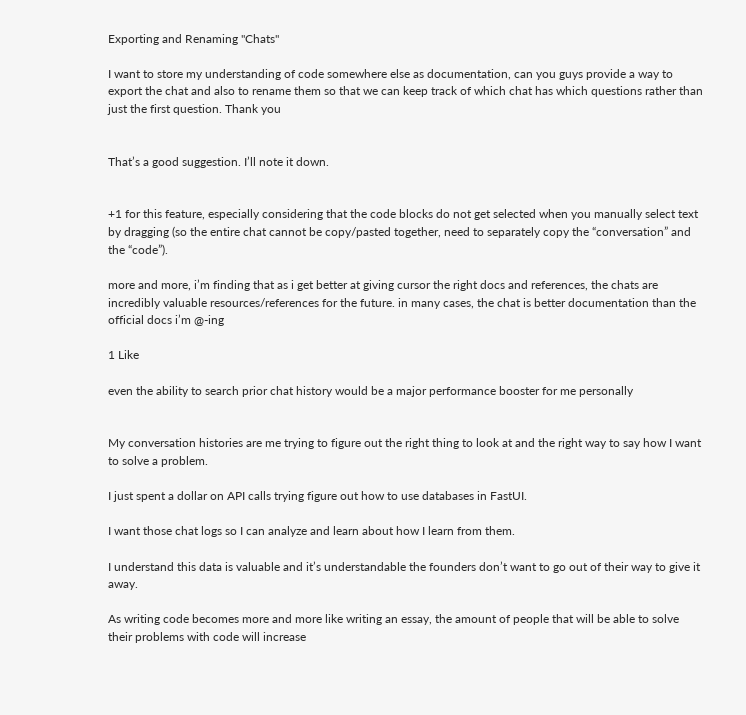Exporting and Renaming "Chats"

I want to store my understanding of code somewhere else as documentation, can you guys provide a way to export the chat and also to rename them so that we can keep track of which chat has which questions rather than just the first question. Thank you


That’s a good suggestion. I’ll note it down.


+1 for this feature, especially considering that the code blocks do not get selected when you manually select text by dragging (so the entire chat cannot be copy/pasted together, need to separately copy the “conversation” and the “code”).

more and more, i’m finding that as i get better at giving cursor the right docs and references, the chats are incredibly valuable resources/references for the future. in many cases, the chat is better documentation than the official docs i’m @-ing

1 Like

even the ability to search prior chat history would be a major performance booster for me personally


My conversation histories are me trying to figure out the right thing to look at and the right way to say how I want to solve a problem.

I just spent a dollar on API calls trying figure out how to use databases in FastUI.

I want those chat logs so I can analyze and learn about how I learn from them.

I understand this data is valuable and it’s understandable the founders don’t want to go out of their way to give it away.

As writing code becomes more and more like writing an essay, the amount of people that will be able to solve their problems with code will increase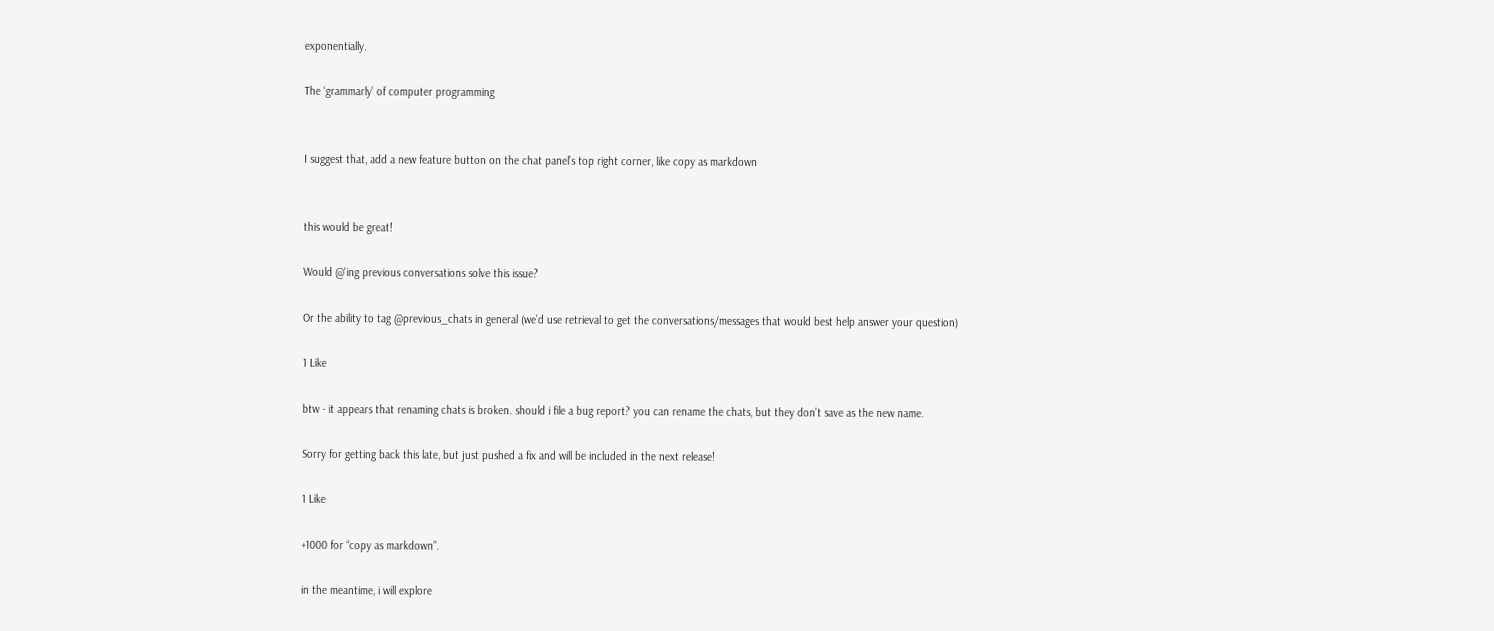exponentially.

The ‘grammarly’ of computer programming


I suggest that, add a new feature button on the chat panel’s top right corner, like copy as markdown


this would be great!

Would @'ing previous conversations solve this issue?

Or the ability to tag @previous_chats in general (we’d use retrieval to get the conversations/messages that would best help answer your question)

1 Like

btw - it appears that renaming chats is broken. should i file a bug report? you can rename the chats, but they don’t save as the new name.

Sorry for getting back this late, but just pushed a fix and will be included in the next release!

1 Like

+1000 for “copy as markdown”.

in the meantime, i will explore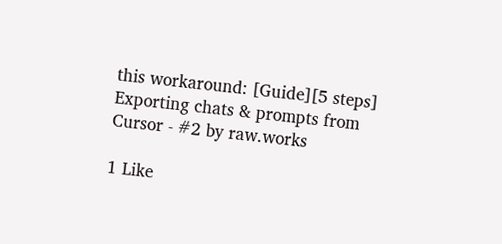this workaround: [Guide][5 steps] Exporting chats & prompts from Cursor - #2 by raw.works

1 Like